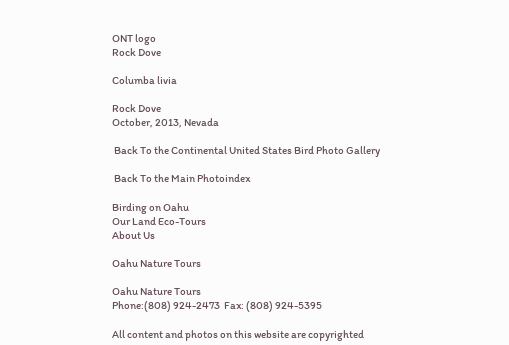ONT logo
Rock Dove

Columba livia

Rock Dove
October, 2013, Nevada

 Back To the Continental United States Bird Photo Gallery

 Back To the Main Photoindex

Birding on Oahu
Our Land Eco-Tours
About Us

Oahu Nature Tours

Oahu Nature Tours
Phone:(808) 924-2473  Fax: (808) 924-5395

All content and photos on this website are copyrighted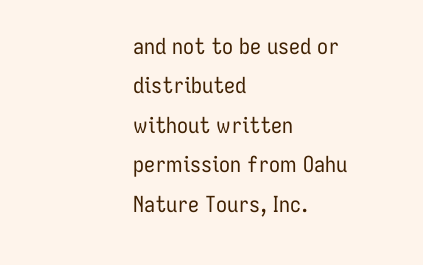and not to be used or distributed
without written permission from Oahu Nature Tours, Inc.